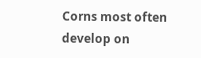Corns most often develop on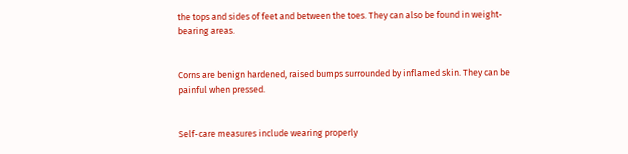the tops and sides of feet and between the toes. They can also be found in weight-bearing areas.


Corns are benign hardened, raised bumps surrounded by inflamed skin. They can be painful when pressed.


Self-care measures include wearing properly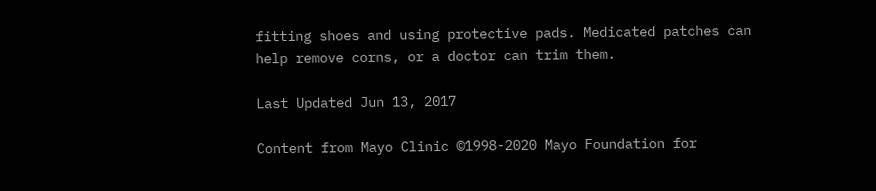fitting shoes and using protective pads. Medicated patches can help remove corns, or a doctor can trim them.

Last Updated Jun 13, 2017

Content from Mayo Clinic ©1998-2020 Mayo Foundation for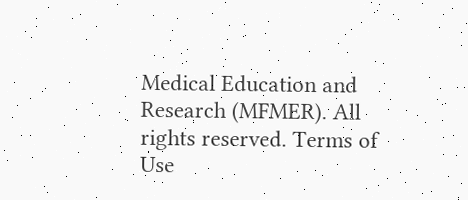Medical Education and Research (MFMER). All rights reserved. Terms of Use